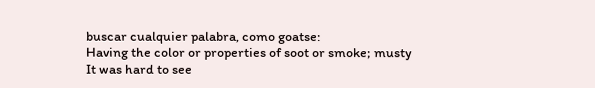buscar cualquier palabra, como goatse:
Having the color or properties of soot or smoke; musty
It was hard to see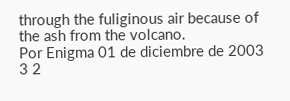through the fuliginous air because of the ash from the volcano.
Por Enigma 01 de diciembre de 2003
3 2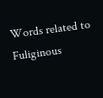Words related to Fuliginous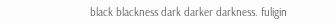black blackness dark darker darkness. fuligin